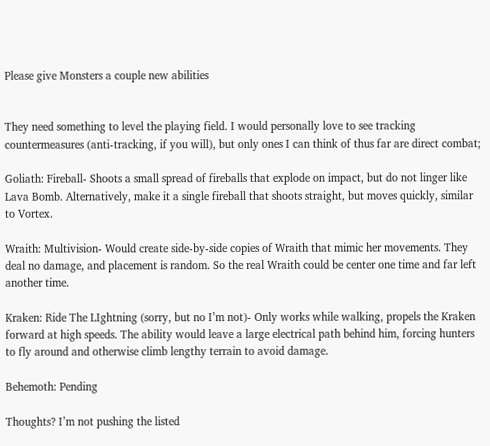Please give Monsters a couple new abilities


They need something to level the playing field. I would personally love to see tracking countermeasures (anti-tracking, if you will), but only ones I can think of thus far are direct combat;

Goliath: Fireball- Shoots a small spread of fireballs that explode on impact, but do not linger like Lava Bomb. Alternatively, make it a single fireball that shoots straight, but moves quickly, similar to Vortex.

Wraith: Multivision- Would create side-by-side copies of Wraith that mimic her movements. They deal no damage, and placement is random. So the real Wraith could be center one time and far left another time.

Kraken: Ride The LIghtning (sorry, but no I’m not)- Only works while walking, propels the Kraken forward at high speeds. The ability would leave a large electrical path behind him, forcing hunters to fly around and otherwise climb lengthy terrain to avoid damage.

Behemoth: Pending

Thoughts? I’m not pushing the listed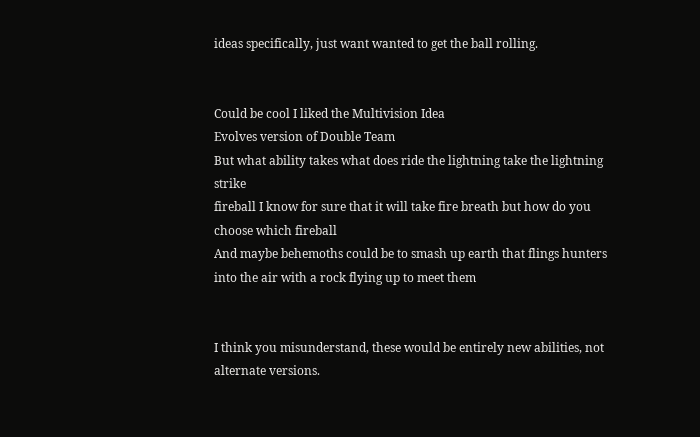ideas specifically, just want wanted to get the ball rolling.


Could be cool I liked the Multivision Idea
Evolves version of Double Team
But what ability takes what does ride the lightning take the lightning strike
fireball I know for sure that it will take fire breath but how do you choose which fireball
And maybe behemoths could be to smash up earth that flings hunters into the air with a rock flying up to meet them


I think you misunderstand, these would be entirely new abilities, not alternate versions.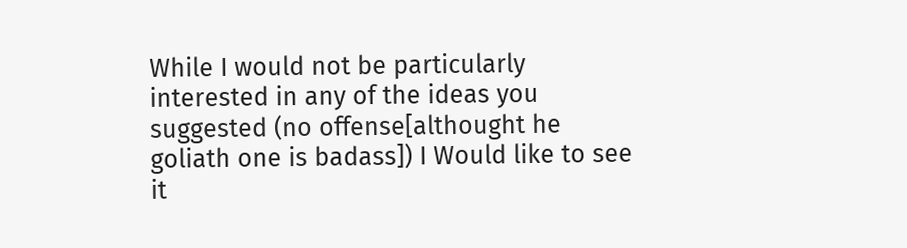While I would not be particularly interested in any of the ideas you suggested (no offense[althought he goliath one is badass]) I Would like to see it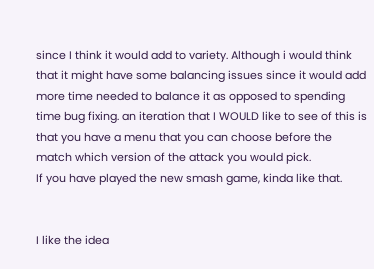since I think it would add to variety. Although i would think that it might have some balancing issues since it would add more time needed to balance it as opposed to spending time bug fixing. an iteration that I WOULD like to see of this is that you have a menu that you can choose before the match which version of the attack you would pick.
If you have played the new smash game, kinda like that.


I like the idea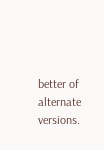better of alternate versions.